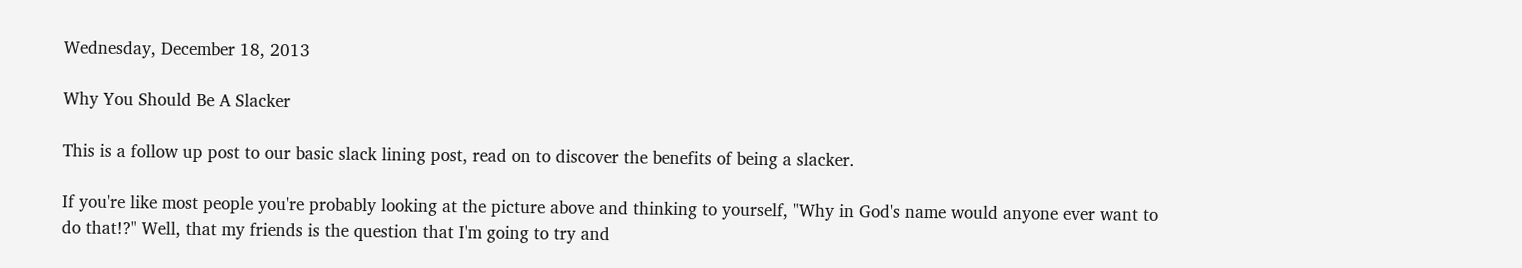Wednesday, December 18, 2013

Why You Should Be A Slacker

This is a follow up post to our basic slack lining post, read on to discover the benefits of being a slacker.

If you're like most people you're probably looking at the picture above and thinking to yourself, "Why in God's name would anyone ever want to do that!?" Well, that my friends is the question that I'm going to try and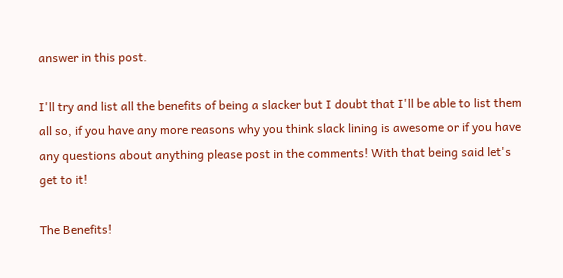answer in this post.

I'll try and list all the benefits of being a slacker but I doubt that I'll be able to list them all so, if you have any more reasons why you think slack lining is awesome or if you have any questions about anything please post in the comments! With that being said let's get to it!

The Benefits!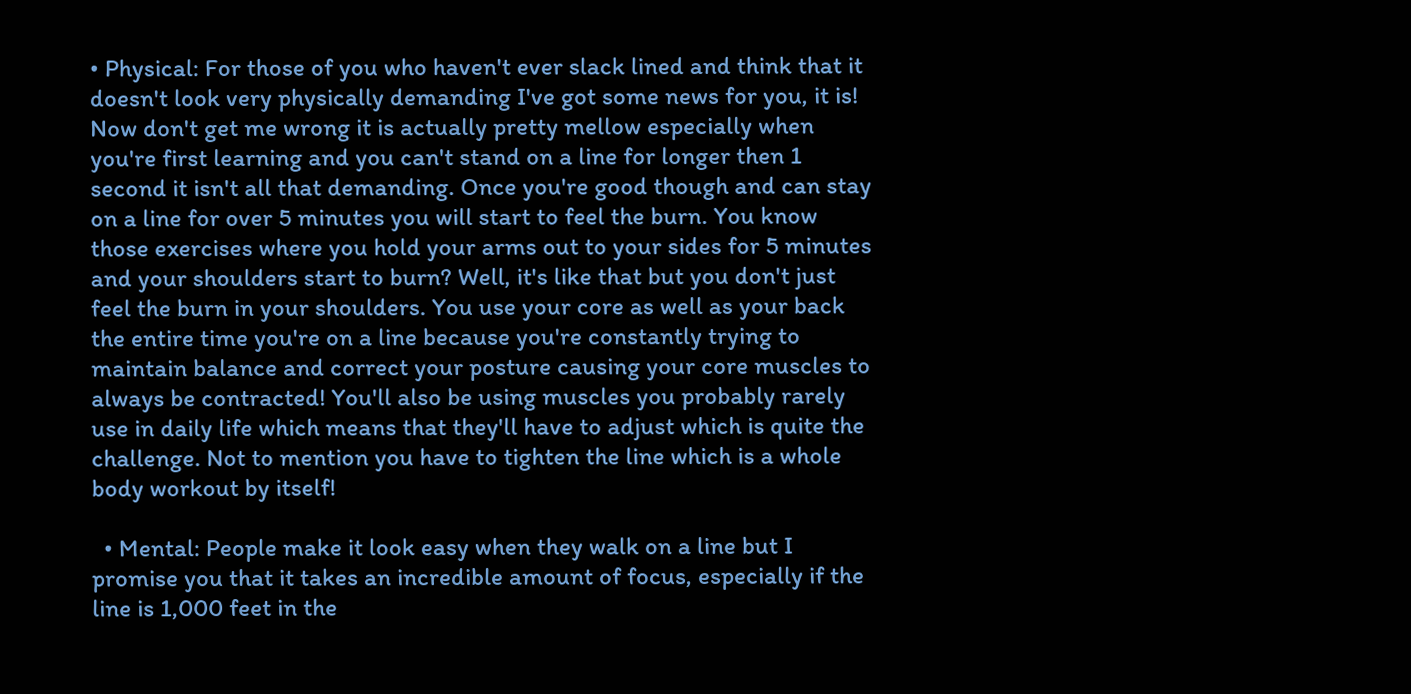• Physical: For those of you who haven't ever slack lined and think that it doesn't look very physically demanding I've got some news for you, it is! Now don't get me wrong it is actually pretty mellow especially when you're first learning and you can't stand on a line for longer then 1 second it isn't all that demanding. Once you're good though and can stay on a line for over 5 minutes you will start to feel the burn. You know those exercises where you hold your arms out to your sides for 5 minutes and your shoulders start to burn? Well, it's like that but you don't just feel the burn in your shoulders. You use your core as well as your back the entire time you're on a line because you're constantly trying to maintain balance and correct your posture causing your core muscles to always be contracted! You'll also be using muscles you probably rarely use in daily life which means that they'll have to adjust which is quite the challenge. Not to mention you have to tighten the line which is a whole body workout by itself!

  • Mental: People make it look easy when they walk on a line but I promise you that it takes an incredible amount of focus, especially if the line is 1,000 feet in the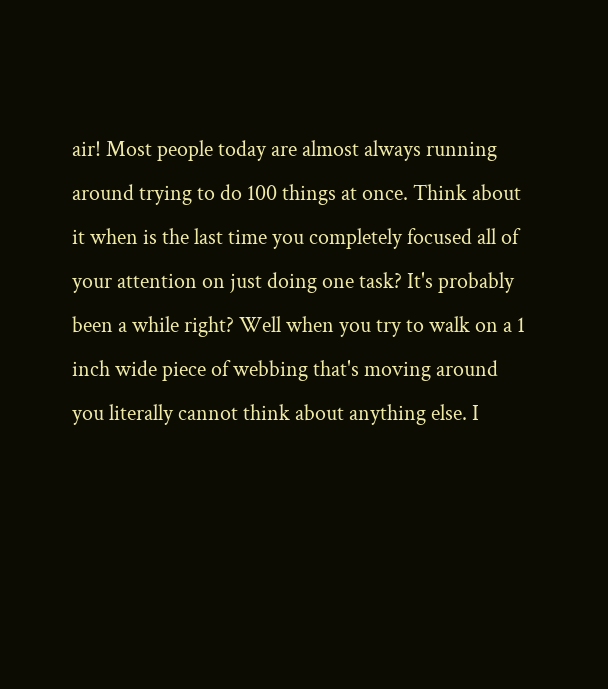air! Most people today are almost always running around trying to do 100 things at once. Think about it when is the last time you completely focused all of your attention on just doing one task? It's probably been a while right? Well when you try to walk on a 1 inch wide piece of webbing that's moving around you literally cannot think about anything else. I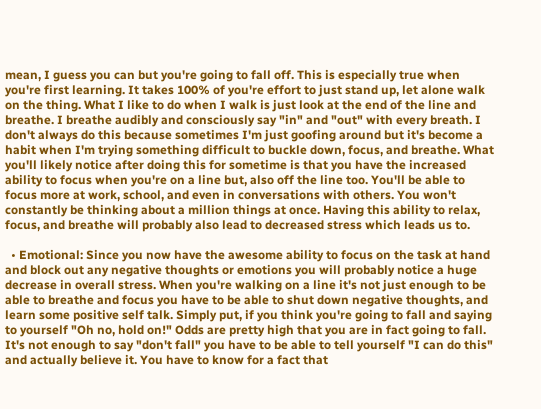mean, I guess you can but you're going to fall off. This is especially true when you're first learning. It takes 100% of you're effort to just stand up, let alone walk on the thing. What I like to do when I walk is just look at the end of the line and breathe. I breathe audibly and consciously say "in" and "out" with every breath. I don't always do this because sometimes I'm just goofing around but it's become a habit when I'm trying something difficult to buckle down, focus, and breathe. What you'll likely notice after doing this for sometime is that you have the increased ability to focus when you're on a line but, also off the line too. You'll be able to focus more at work, school, and even in conversations with others. You won't constantly be thinking about a million things at once. Having this ability to relax, focus, and breathe will probably also lead to decreased stress which leads us to.

  • Emotional: Since you now have the awesome ability to focus on the task at hand and block out any negative thoughts or emotions you will probably notice a huge decrease in overall stress. When you're walking on a line it's not just enough to be able to breathe and focus you have to be able to shut down negative thoughts, and learn some positive self talk. Simply put, if you think you're going to fall and saying to yourself "Oh no, hold on!" Odds are pretty high that you are in fact going to fall. It's not enough to say "don't fall" you have to be able to tell yourself "I can do this" and actually believe it. You have to know for a fact that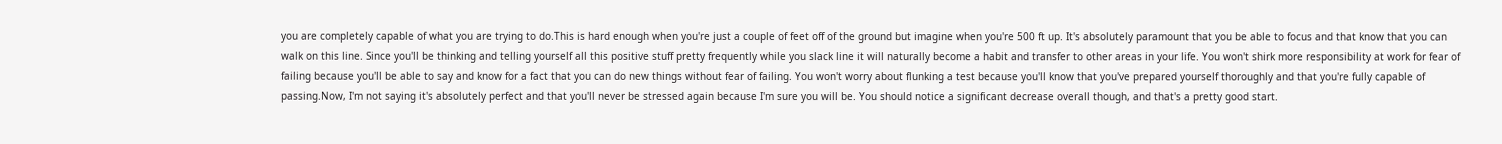you are completely capable of what you are trying to do.This is hard enough when you're just a couple of feet off of the ground but imagine when you're 500 ft up. It's absolutely paramount that you be able to focus and that know that you can walk on this line. Since you'll be thinking and telling yourself all this positive stuff pretty frequently while you slack line it will naturally become a habit and transfer to other areas in your life. You won't shirk more responsibility at work for fear of failing because you'll be able to say and know for a fact that you can do new things without fear of failing. You won't worry about flunking a test because you'll know that you've prepared yourself thoroughly and that you're fully capable of passing.Now, I'm not saying it's absolutely perfect and that you'll never be stressed again because I'm sure you will be. You should notice a significant decrease overall though, and that's a pretty good start.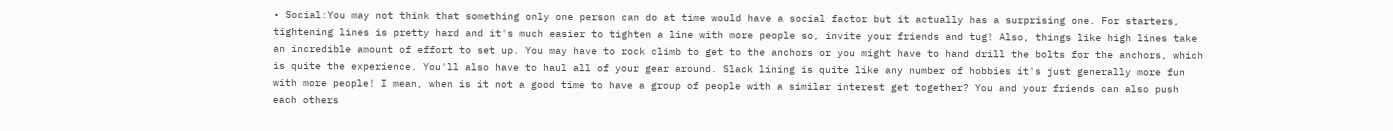• Social:You may not think that something only one person can do at time would have a social factor but it actually has a surprising one. For starters, tightening lines is pretty hard and it's much easier to tighten a line with more people so, invite your friends and tug! Also, things like high lines take an incredible amount of effort to set up. You may have to rock climb to get to the anchors or you might have to hand drill the bolts for the anchors, which is quite the experience. You'll also have to haul all of your gear around. Slack lining is quite like any number of hobbies it's just generally more fun with more people! I mean, when is it not a good time to have a group of people with a similar interest get together? You and your friends can also push each others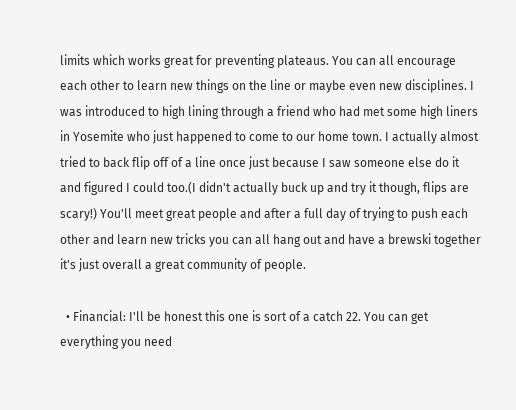limits which works great for preventing plateaus. You can all encourage each other to learn new things on the line or maybe even new disciplines. I was introduced to high lining through a friend who had met some high liners in Yosemite who just happened to come to our home town. I actually almost tried to back flip off of a line once just because I saw someone else do it and figured I could too.(I didn't actually buck up and try it though, flips are scary!) You'll meet great people and after a full day of trying to push each other and learn new tricks you can all hang out and have a brewski together it's just overall a great community of people.

  • Financial: I'll be honest this one is sort of a catch 22. You can get everything you need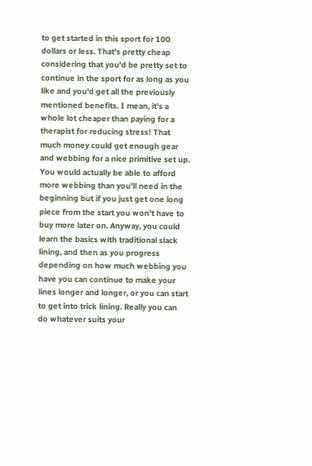to get started in this sport for 100 dollars or less. That's pretty cheap considering that you'd be pretty set to continue in the sport for as long as you like and you'd get all the previously mentioned benefits. I mean, it's a whole lot cheaper than paying for a therapist for reducing stress! That much money could get enough gear and webbing for a nice primitive set up. You would actually be able to afford more webbing than you'll need in the beginning but if you just get one long piece from the start you won't have to buy more later on. Anyway, you could learn the basics with traditional slack lining, and then as you progress depending on how much webbing you have you can continue to make your lines longer and longer, or you can start to get into trick lining. Really you can do whatever suits your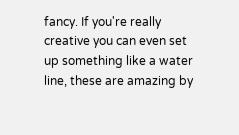fancy. If you're really creative you can even set up something like a water line, these are amazing by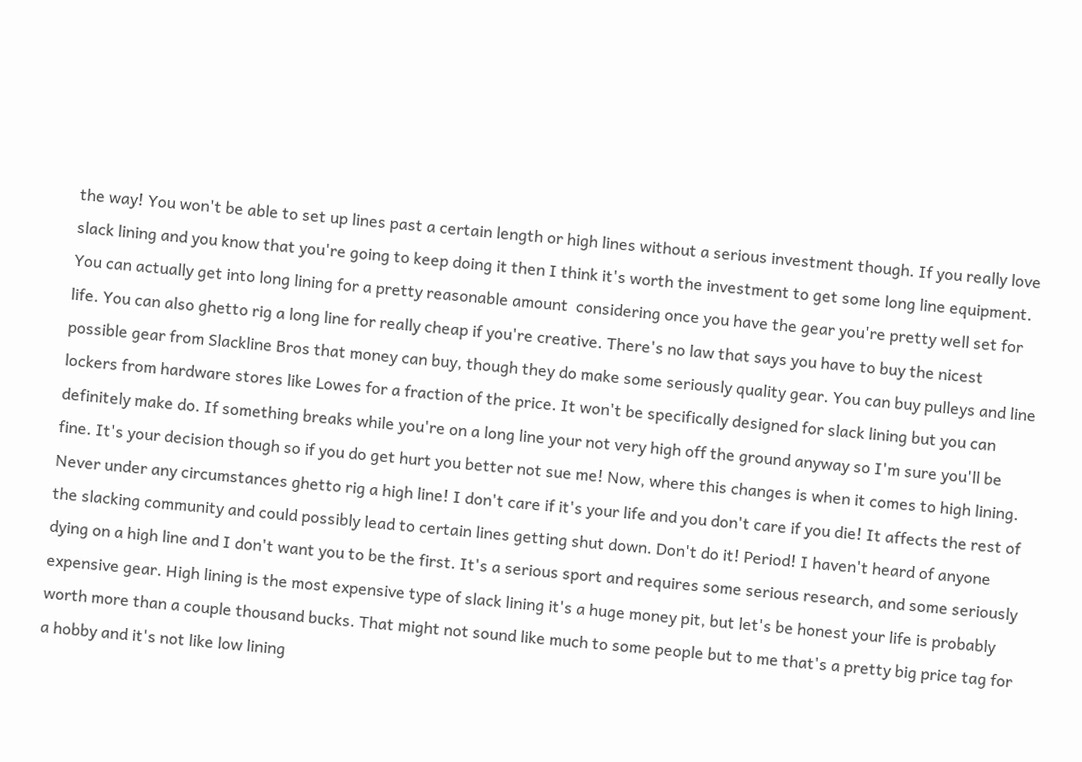the way! You won't be able to set up lines past a certain length or high lines without a serious investment though. If you really love slack lining and you know that you're going to keep doing it then I think it's worth the investment to get some long line equipment. You can actually get into long lining for a pretty reasonable amount  considering once you have the gear you're pretty well set for life. You can also ghetto rig a long line for really cheap if you're creative. There's no law that says you have to buy the nicest possible gear from Slackline Bros that money can buy, though they do make some seriously quality gear. You can buy pulleys and line lockers from hardware stores like Lowes for a fraction of the price. It won't be specifically designed for slack lining but you can definitely make do. If something breaks while you're on a long line your not very high off the ground anyway so I'm sure you'll be fine. It's your decision though so if you do get hurt you better not sue me! Now, where this changes is when it comes to high lining. Never under any circumstances ghetto rig a high line! I don't care if it's your life and you don't care if you die! It affects the rest of the slacking community and could possibly lead to certain lines getting shut down. Don't do it! Period! I haven't heard of anyone dying on a high line and I don't want you to be the first. It's a serious sport and requires some serious research, and some seriously expensive gear. High lining is the most expensive type of slack lining it's a huge money pit, but let's be honest your life is probably worth more than a couple thousand bucks. That might not sound like much to some people but to me that's a pretty big price tag for a hobby and it's not like low lining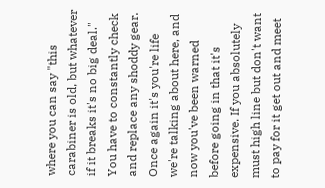where you can say "this carabiner is old, but whatever if it breaks it's no big deal." You have to constantly check and replace any shoddy gear. Once again it's you're life we're talking about here, and now you've been warned before going in that it's expensive. If you absolutely must high line but don't want to pay for it get out and meet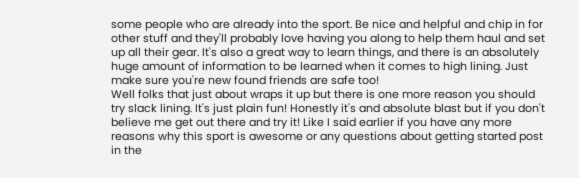some people who are already into the sport. Be nice and helpful and chip in for other stuff and they'll probably love having you along to help them haul and set up all their gear. It's also a great way to learn things, and there is an absolutely huge amount of information to be learned when it comes to high lining. Just make sure you're new found friends are safe too!
Well folks that just about wraps it up but there is one more reason you should try slack lining. It's just plain fun! Honestly it's and absolute blast but if you don't believe me get out there and try it! Like I said earlier if you have any more reasons why this sport is awesome or any questions about getting started post in the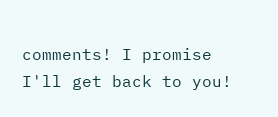comments! I promise I'll get back to you!